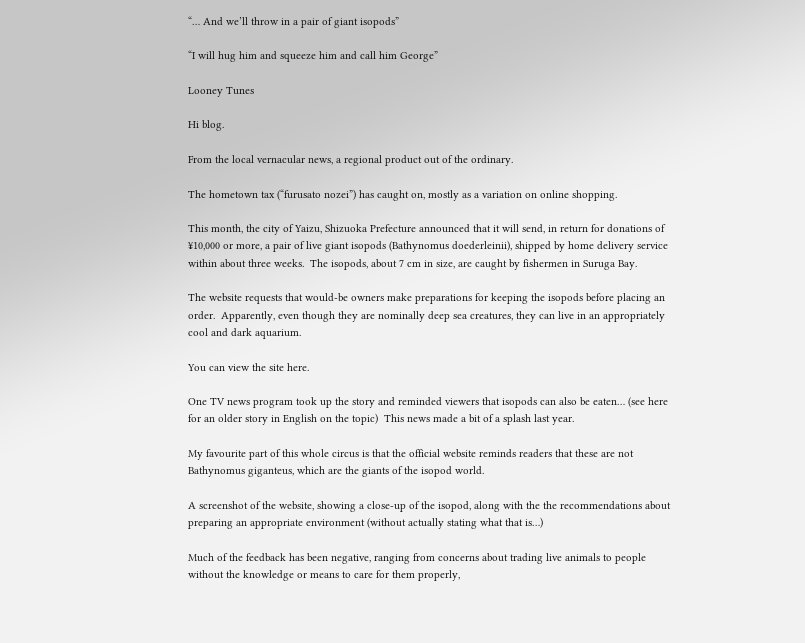“… And we’ll throw in a pair of giant isopods”

“I will hug him and squeeze him and call him George”

Looney Tunes

Hi blog.

From the local vernacular news, a regional product out of the ordinary.

The hometown tax (“furusato nozei”) has caught on, mostly as a variation on online shopping.

This month, the city of Yaizu, Shizuoka Prefecture announced that it will send, in return for donations of ¥10,000 or more, a pair of live giant isopods (Bathynomus doederleinii), shipped by home delivery service within about three weeks.  The isopods, about 7 cm in size, are caught by fishermen in Suruga Bay.

The website requests that would-be owners make preparations for keeping the isopods before placing an order.  Apparently, even though they are nominally deep sea creatures, they can live in an appropriately cool and dark aquarium.

You can view the site here.

One TV news program took up the story and reminded viewers that isopods can also be eaten… (see here for an older story in English on the topic)  This news made a bit of a splash last year.

My favourite part of this whole circus is that the official website reminds readers that these are not Bathynomus giganteus, which are the giants of the isopod world.

A screenshot of the website, showing a close-up of the isopod, along with the the recommendations about preparing an appropriate environment (without actually stating what that is…)

Much of the feedback has been negative, ranging from concerns about trading live animals to people without the knowledge or means to care for them properly,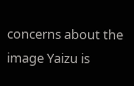concerns about the image Yaizu is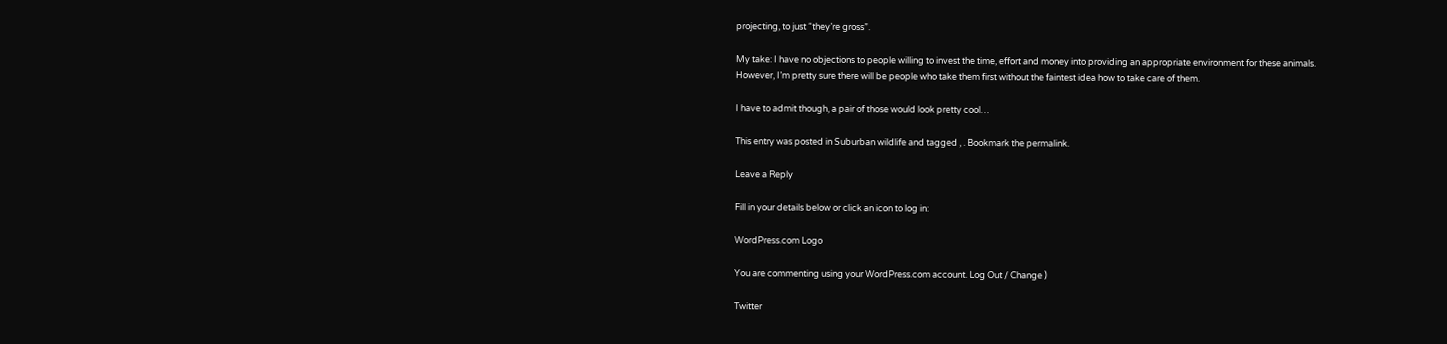projecting, to just “they’re gross”.

My take: I have no objections to people willing to invest the time, effort and money into providing an appropriate environment for these animals.  However, I’m pretty sure there will be people who take them first without the faintest idea how to take care of them.

I have to admit though, a pair of those would look pretty cool…

This entry was posted in Suburban wildlife and tagged , . Bookmark the permalink.

Leave a Reply

Fill in your details below or click an icon to log in:

WordPress.com Logo

You are commenting using your WordPress.com account. Log Out / Change )

Twitter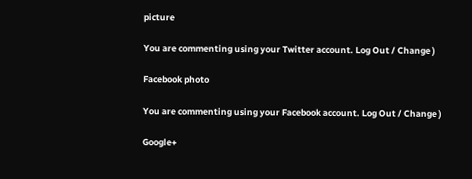picture

You are commenting using your Twitter account. Log Out / Change )

Facebook photo

You are commenting using your Facebook account. Log Out / Change )

Google+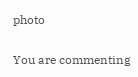photo

You are commenting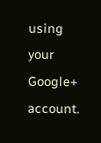using your Google+ account.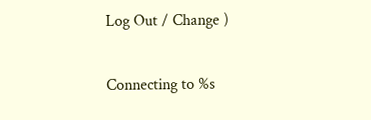Log Out / Change )

Connecting to %s